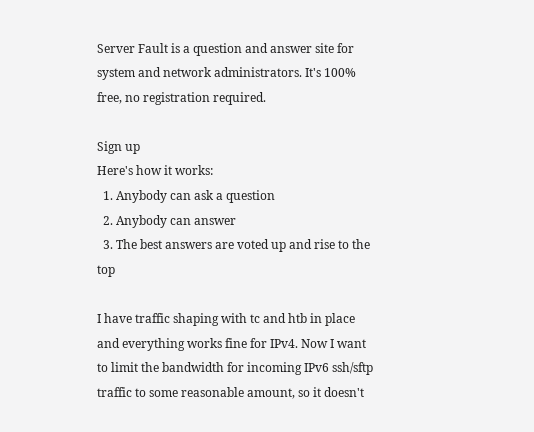Server Fault is a question and answer site for system and network administrators. It's 100% free, no registration required.

Sign up
Here's how it works:
  1. Anybody can ask a question
  2. Anybody can answer
  3. The best answers are voted up and rise to the top

I have traffic shaping with tc and htb in place and everything works fine for IPv4. Now I want to limit the bandwidth for incoming IPv6 ssh/sftp traffic to some reasonable amount, so it doesn't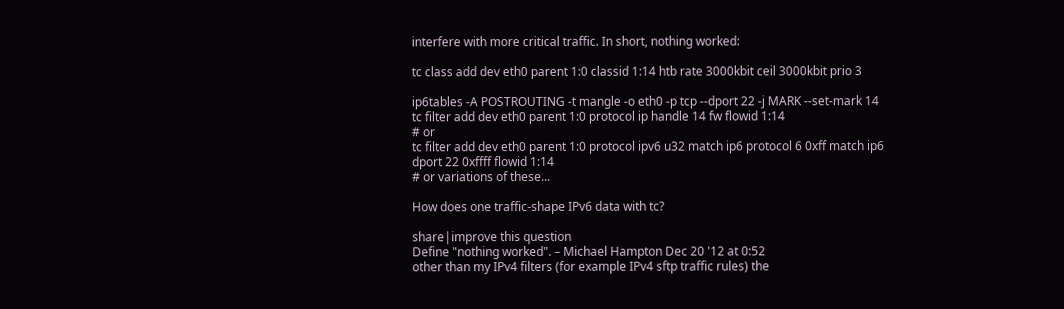interfere with more critical traffic. In short, nothing worked:

tc class add dev eth0 parent 1:0 classid 1:14 htb rate 3000kbit ceil 3000kbit prio 3

ip6tables -A POSTROUTING -t mangle -o eth0 -p tcp --dport 22 -j MARK --set-mark 14
tc filter add dev eth0 parent 1:0 protocol ip handle 14 fw flowid 1:14
# or
tc filter add dev eth0 parent 1:0 protocol ipv6 u32 match ip6 protocol 6 0xff match ip6 dport 22 0xffff flowid 1:14
# or variations of these...

How does one traffic-shape IPv6 data with tc?

share|improve this question
Define "nothing worked". – Michael Hampton Dec 20 '12 at 0:52
other than my IPv4 filters (for example IPv4 sftp traffic rules) the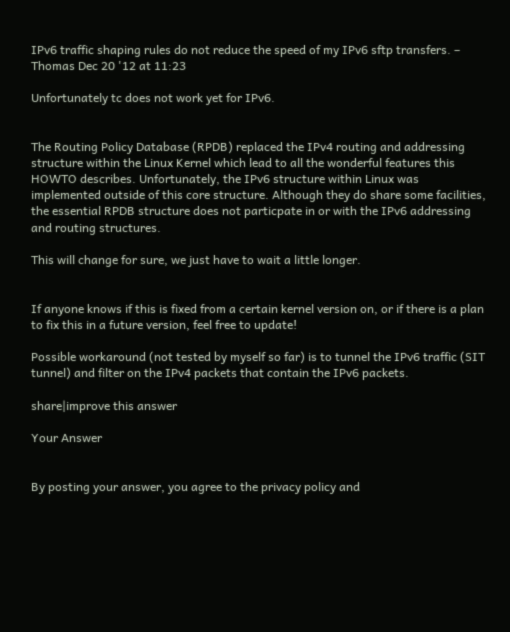IPv6 traffic shaping rules do not reduce the speed of my IPv6 sftp transfers. – Thomas Dec 20 '12 at 11:23

Unfortunately tc does not work yet for IPv6.


The Routing Policy Database (RPDB) replaced the IPv4 routing and addressing structure within the Linux Kernel which lead to all the wonderful features this HOWTO describes. Unfortunately, the IPv6 structure within Linux was implemented outside of this core structure. Although they do share some facilities, the essential RPDB structure does not particpate in or with the IPv6 addressing and routing structures.

This will change for sure, we just have to wait a little longer.


If anyone knows if this is fixed from a certain kernel version on, or if there is a plan to fix this in a future version, feel free to update!

Possible workaround (not tested by myself so far) is to tunnel the IPv6 traffic (SIT tunnel) and filter on the IPv4 packets that contain the IPv6 packets.

share|improve this answer

Your Answer


By posting your answer, you agree to the privacy policy and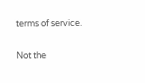terms of service.

Not the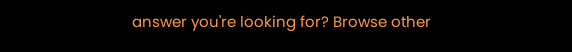answer you're looking for? Browse other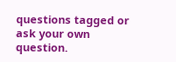questions tagged or ask your own question.